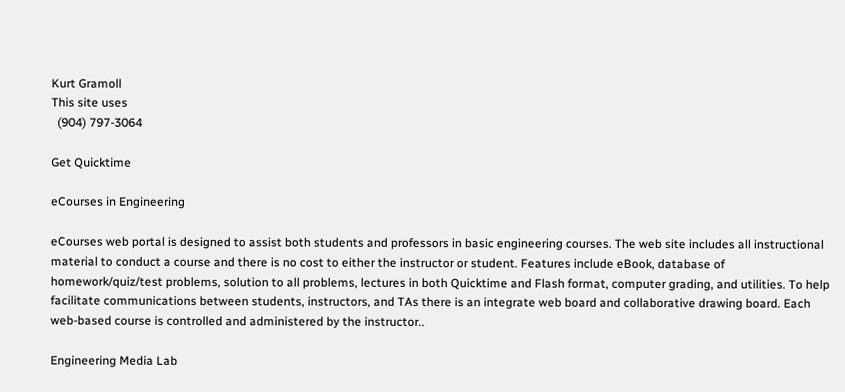Kurt Gramoll
This site uses
  (904) 797-3064

Get Quicktime

eCourses in Engineering

eCourses web portal is designed to assist both students and professors in basic engineering courses. The web site includes all instructional material to conduct a course and there is no cost to either the instructor or student. Features include eBook, database of homework/quiz/test problems, solution to all problems, lectures in both Quicktime and Flash format, computer grading, and utilities. To help facilitate communications between students, instructors, and TAs there is an integrate web board and collaborative drawing board. Each web-based course is controlled and administered by the instructor..

Engineering Media Lab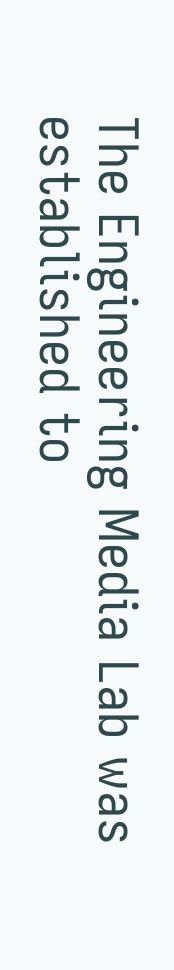The Engineering Media Lab was established to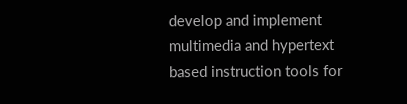develop and implement multimedia and hypertext based instruction tools for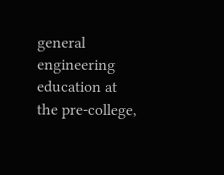general engineering education at the pre-college,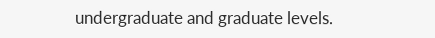undergraduate and graduate levels.